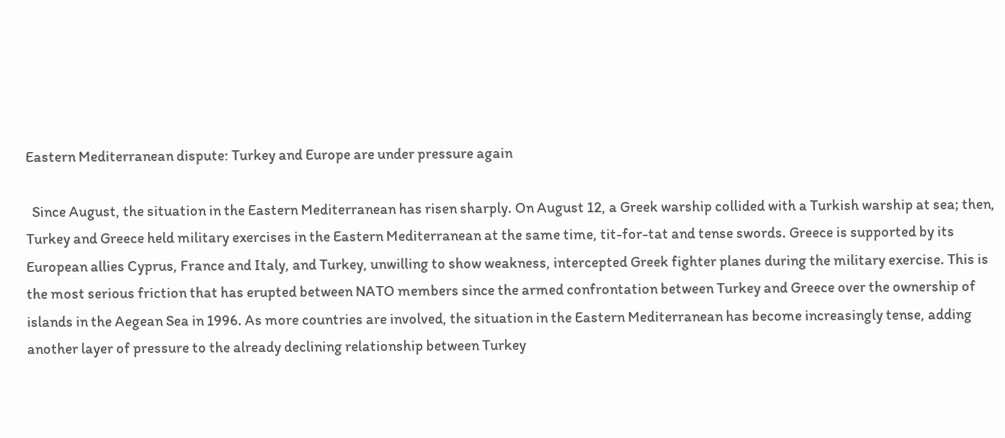Eastern Mediterranean dispute: Turkey and Europe are under pressure again

  Since August, the situation in the Eastern Mediterranean has risen sharply. On August 12, a Greek warship collided with a Turkish warship at sea; then, Turkey and Greece held military exercises in the Eastern Mediterranean at the same time, tit-for-tat and tense swords. Greece is supported by its European allies Cyprus, France and Italy, and Turkey, unwilling to show weakness, intercepted Greek fighter planes during the military exercise. This is the most serious friction that has erupted between NATO members since the armed confrontation between Turkey and Greece over the ownership of islands in the Aegean Sea in 1996. As more countries are involved, the situation in the Eastern Mediterranean has become increasingly tense, adding another layer of pressure to the already declining relationship between Turkey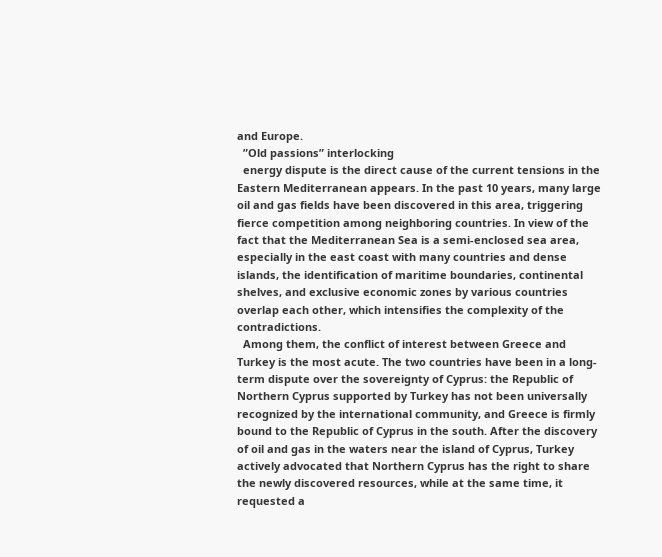and Europe.
  ”Old passions” interlocking
  energy dispute is the direct cause of the current tensions in the Eastern Mediterranean appears. In the past 10 years, many large oil and gas fields have been discovered in this area, triggering fierce competition among neighboring countries. In view of the fact that the Mediterranean Sea is a semi-enclosed sea area, especially in the east coast with many countries and dense islands, the identification of maritime boundaries, continental shelves, and exclusive economic zones by various countries overlap each other, which intensifies the complexity of the contradictions.
  Among them, the conflict of interest between Greece and Turkey is the most acute. The two countries have been in a long-term dispute over the sovereignty of Cyprus: the Republic of Northern Cyprus supported by Turkey has not been universally recognized by the international community, and Greece is firmly bound to the Republic of Cyprus in the south. After the discovery of oil and gas in the waters near the island of Cyprus, Turkey actively advocated that Northern Cyprus has the right to share the newly discovered resources, while at the same time, it requested a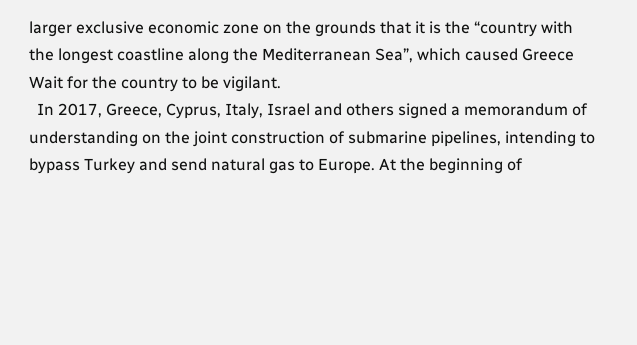larger exclusive economic zone on the grounds that it is the “country with the longest coastline along the Mediterranean Sea”, which caused Greece Wait for the country to be vigilant.
  In 2017, Greece, Cyprus, Italy, Israel and others signed a memorandum of understanding on the joint construction of submarine pipelines, intending to bypass Turkey and send natural gas to Europe. At the beginning of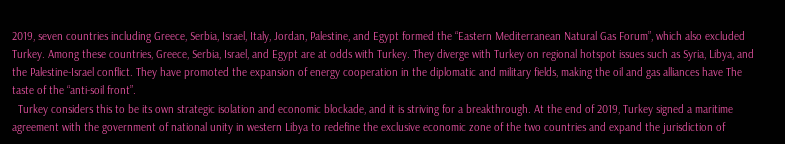2019, seven countries including Greece, Serbia, Israel, Italy, Jordan, Palestine, and Egypt formed the “Eastern Mediterranean Natural Gas Forum”, which also excluded Turkey. Among these countries, Greece, Serbia, Israel, and Egypt are at odds with Turkey. They diverge with Turkey on regional hotspot issues such as Syria, Libya, and the Palestine-Israel conflict. They have promoted the expansion of energy cooperation in the diplomatic and military fields, making the oil and gas alliances have The taste of the “anti-soil front”.
  Turkey considers this to be its own strategic isolation and economic blockade, and it is striving for a breakthrough. At the end of 2019, Turkey signed a maritime agreement with the government of national unity in western Libya to redefine the exclusive economic zone of the two countries and expand the jurisdiction of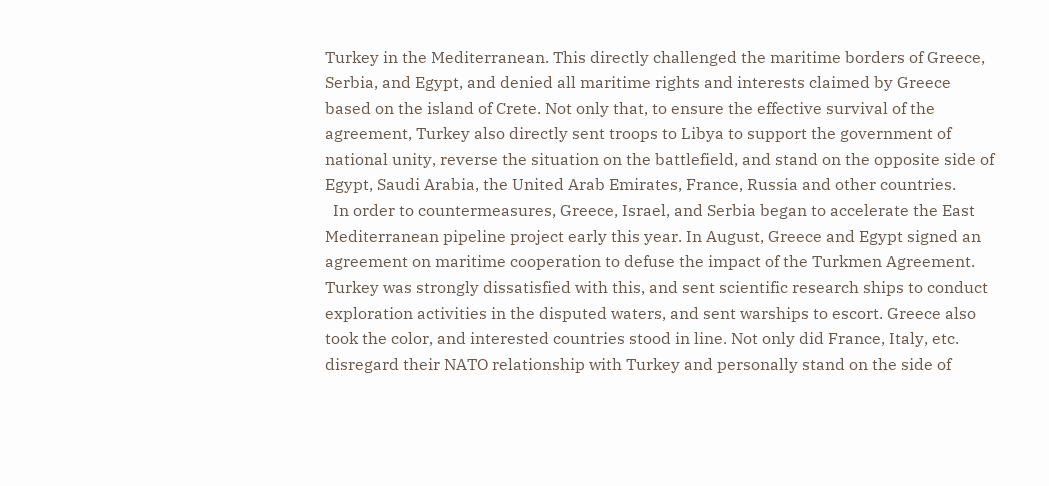Turkey in the Mediterranean. This directly challenged the maritime borders of Greece, Serbia, and Egypt, and denied all maritime rights and interests claimed by Greece based on the island of Crete. Not only that, to ensure the effective survival of the agreement, Turkey also directly sent troops to Libya to support the government of national unity, reverse the situation on the battlefield, and stand on the opposite side of Egypt, Saudi Arabia, the United Arab Emirates, France, Russia and other countries.
  In order to countermeasures, Greece, Israel, and Serbia began to accelerate the East Mediterranean pipeline project early this year. In August, Greece and Egypt signed an agreement on maritime cooperation to defuse the impact of the Turkmen Agreement. Turkey was strongly dissatisfied with this, and sent scientific research ships to conduct exploration activities in the disputed waters, and sent warships to escort. Greece also took the color, and interested countries stood in line. Not only did France, Italy, etc. disregard their NATO relationship with Turkey and personally stand on the side of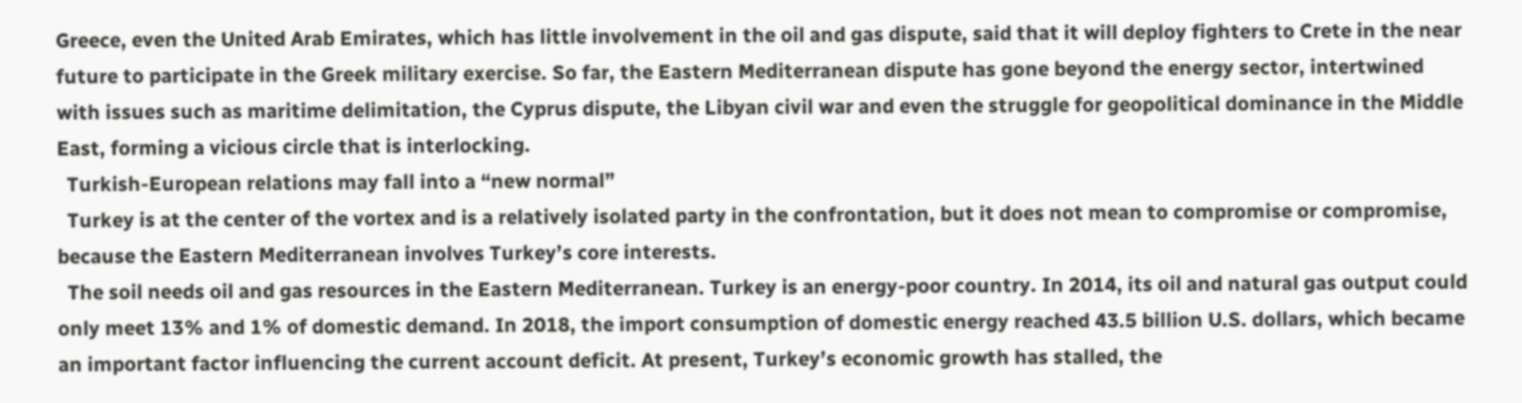Greece, even the United Arab Emirates, which has little involvement in the oil and gas dispute, said that it will deploy fighters to Crete in the near future to participate in the Greek military exercise. So far, the Eastern Mediterranean dispute has gone beyond the energy sector, intertwined with issues such as maritime delimitation, the Cyprus dispute, the Libyan civil war and even the struggle for geopolitical dominance in the Middle East, forming a vicious circle that is interlocking.
  Turkish-European relations may fall into a “new normal”
  Turkey is at the center of the vortex and is a relatively isolated party in the confrontation, but it does not mean to compromise or compromise, because the Eastern Mediterranean involves Turkey’s core interests.
  The soil needs oil and gas resources in the Eastern Mediterranean. Turkey is an energy-poor country. In 2014, its oil and natural gas output could only meet 13% and 1% of domestic demand. In 2018, the import consumption of domestic energy reached 43.5 billion U.S. dollars, which became an important factor influencing the current account deficit. At present, Turkey’s economic growth has stalled, the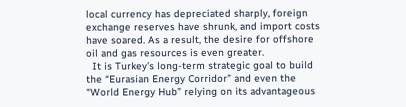local currency has depreciated sharply, foreign exchange reserves have shrunk, and import costs have soared. As a result, the desire for offshore oil and gas resources is even greater.
  It is Turkey’s long-term strategic goal to build the “Eurasian Energy Corridor” and even the “World Energy Hub” relying on its advantageous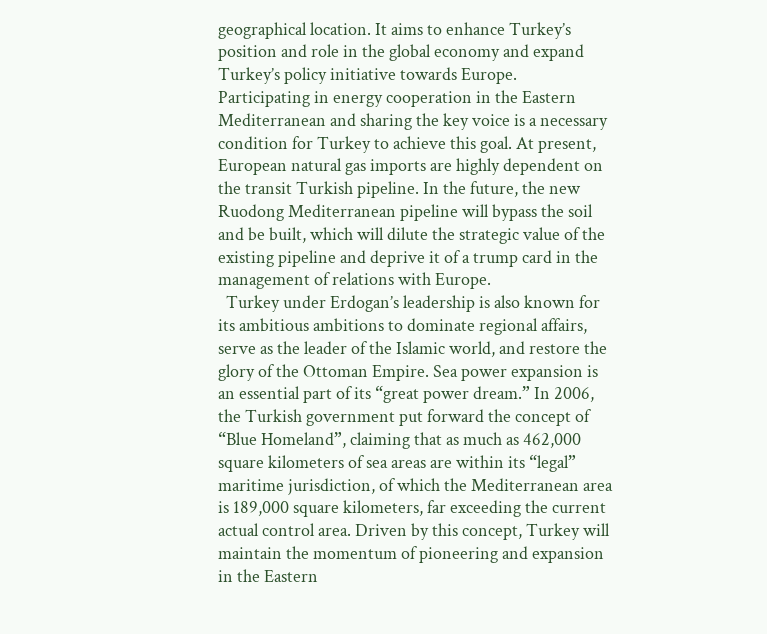geographical location. It aims to enhance Turkey’s position and role in the global economy and expand Turkey’s policy initiative towards Europe. Participating in energy cooperation in the Eastern Mediterranean and sharing the key voice is a necessary condition for Turkey to achieve this goal. At present, European natural gas imports are highly dependent on the transit Turkish pipeline. In the future, the new Ruodong Mediterranean pipeline will bypass the soil and be built, which will dilute the strategic value of the existing pipeline and deprive it of a trump card in the management of relations with Europe.
  Turkey under Erdogan’s leadership is also known for its ambitious ambitions to dominate regional affairs, serve as the leader of the Islamic world, and restore the glory of the Ottoman Empire. Sea power expansion is an essential part of its “great power dream.” In 2006, the Turkish government put forward the concept of “Blue Homeland”, claiming that as much as 462,000 square kilometers of sea areas are within its “legal” maritime jurisdiction, of which the Mediterranean area is 189,000 square kilometers, far exceeding the current actual control area. Driven by this concept, Turkey will maintain the momentum of pioneering and expansion in the Eastern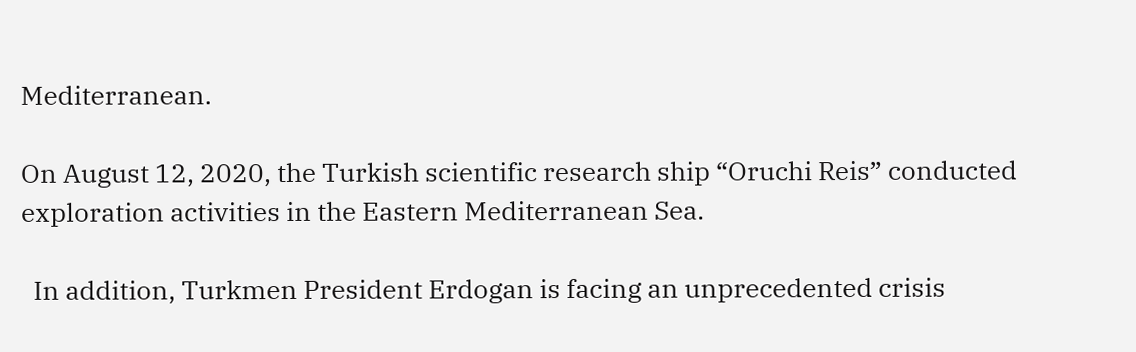Mediterranean.

On August 12, 2020, the Turkish scientific research ship “Oruchi Reis” conducted exploration activities in the Eastern Mediterranean Sea.

  In addition, Turkmen President Erdogan is facing an unprecedented crisis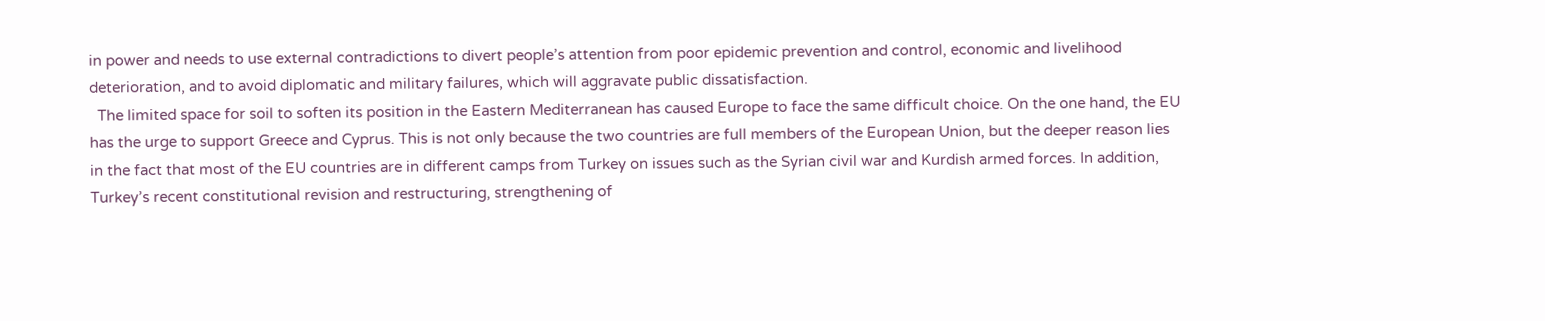in power and needs to use external contradictions to divert people’s attention from poor epidemic prevention and control, economic and livelihood deterioration, and to avoid diplomatic and military failures, which will aggravate public dissatisfaction.
  The limited space for soil to soften its position in the Eastern Mediterranean has caused Europe to face the same difficult choice. On the one hand, the EU has the urge to support Greece and Cyprus. This is not only because the two countries are full members of the European Union, but the deeper reason lies in the fact that most of the EU countries are in different camps from Turkey on issues such as the Syrian civil war and Kurdish armed forces. In addition, Turkey’s recent constitutional revision and restructuring, strengthening of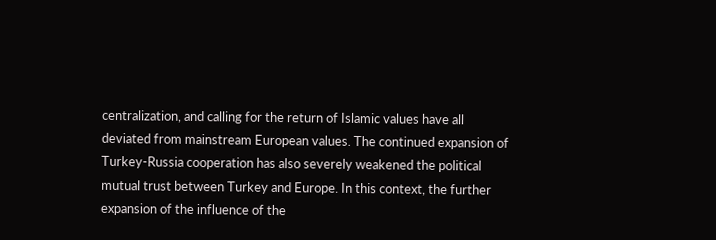centralization, and calling for the return of Islamic values have all deviated from mainstream European values. The continued expansion of Turkey-Russia cooperation has also severely weakened the political mutual trust between Turkey and Europe. In this context, the further expansion of the influence of the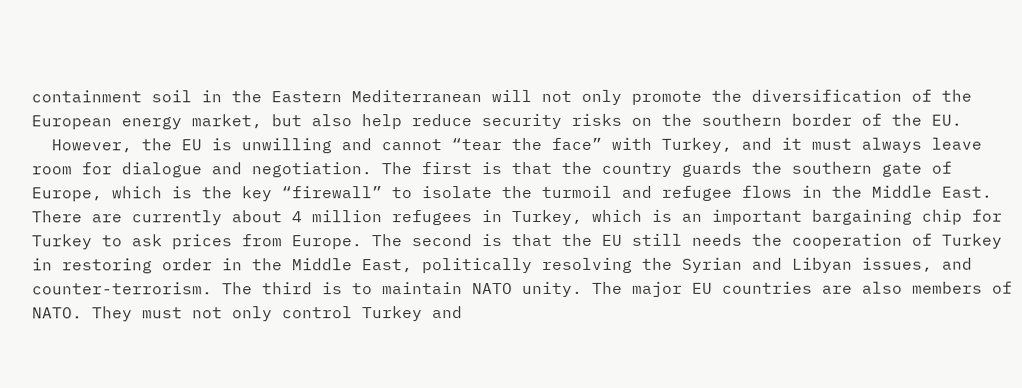containment soil in the Eastern Mediterranean will not only promote the diversification of the European energy market, but also help reduce security risks on the southern border of the EU.
  However, the EU is unwilling and cannot “tear the face” with Turkey, and it must always leave room for dialogue and negotiation. The first is that the country guards the southern gate of Europe, which is the key “firewall” to isolate the turmoil and refugee flows in the Middle East. There are currently about 4 million refugees in Turkey, which is an important bargaining chip for Turkey to ask prices from Europe. The second is that the EU still needs the cooperation of Turkey in restoring order in the Middle East, politically resolving the Syrian and Libyan issues, and counter-terrorism. The third is to maintain NATO unity. The major EU countries are also members of NATO. They must not only control Turkey and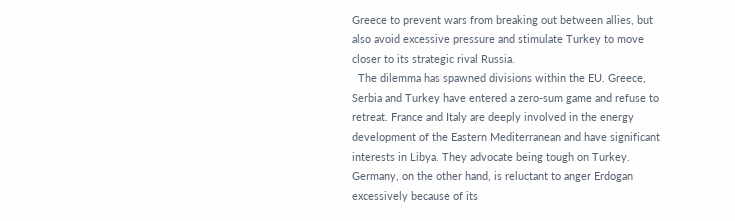Greece to prevent wars from breaking out between allies, but also avoid excessive pressure and stimulate Turkey to move closer to its strategic rival Russia.
  The dilemma has spawned divisions within the EU. Greece, Serbia and Turkey have entered a zero-sum game and refuse to retreat. France and Italy are deeply involved in the energy development of the Eastern Mediterranean and have significant interests in Libya. They advocate being tough on Turkey. Germany, on the other hand, is reluctant to anger Erdogan excessively because of its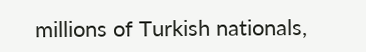millions of Turkish nationals,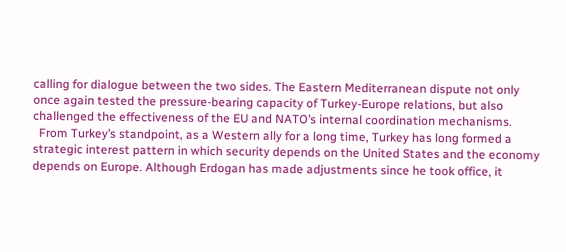calling for dialogue between the two sides. The Eastern Mediterranean dispute not only once again tested the pressure-bearing capacity of Turkey-Europe relations, but also challenged the effectiveness of the EU and NATO’s internal coordination mechanisms.
  From Turkey’s standpoint, as a Western ally for a long time, Turkey has long formed a strategic interest pattern in which security depends on the United States and the economy depends on Europe. Although Erdogan has made adjustments since he took office, it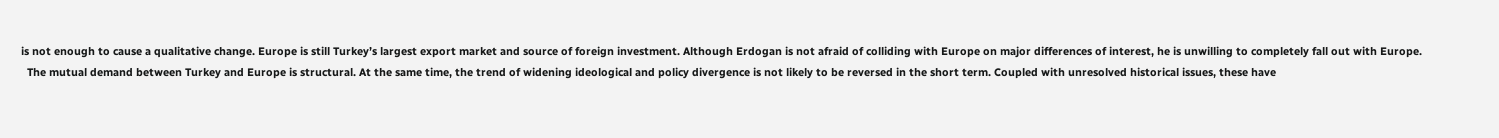is not enough to cause a qualitative change. Europe is still Turkey’s largest export market and source of foreign investment. Although Erdogan is not afraid of colliding with Europe on major differences of interest, he is unwilling to completely fall out with Europe.
  The mutual demand between Turkey and Europe is structural. At the same time, the trend of widening ideological and policy divergence is not likely to be reversed in the short term. Coupled with unresolved historical issues, these have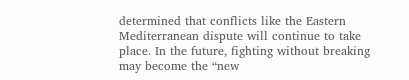determined that conflicts like the Eastern Mediterranean dispute will continue to take place. In the future, fighting without breaking may become the “new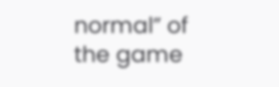normal” of the game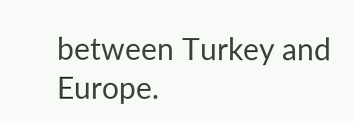between Turkey and Europe.